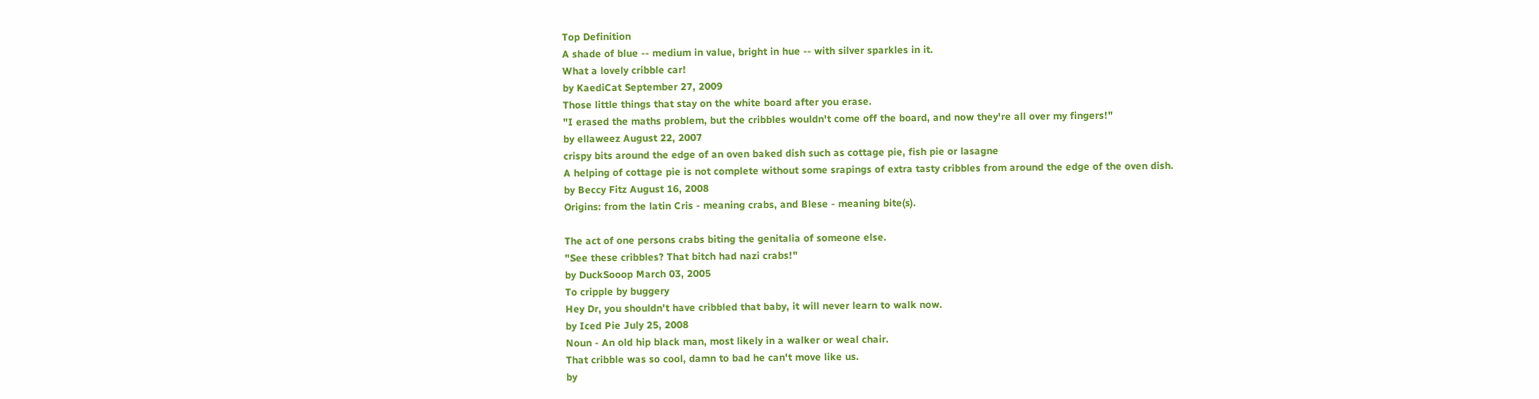Top Definition
A shade of blue -- medium in value, bright in hue -- with silver sparkles in it.
What a lovely cribble car!
by KaediCat September 27, 2009
Those little things that stay on the white board after you erase.
"I erased the maths problem, but the cribbles wouldn't come off the board, and now they're all over my fingers!"
by ellaweez August 22, 2007
crispy bits around the edge of an oven baked dish such as cottage pie, fish pie or lasagne
A helping of cottage pie is not complete without some srapings of extra tasty cribbles from around the edge of the oven dish.
by Beccy Fitz August 16, 2008
Origins: from the latin Cris - meaning crabs, and Blese - meaning bite(s).

The act of one persons crabs biting the genitalia of someone else.
"See these cribbles? That bitch had nazi crabs!"
by DuckSooop March 03, 2005
To cripple by buggery
Hey Dr, you shouldn't have cribbled that baby, it will never learn to walk now.
by Iced Pie July 25, 2008
Noun - An old hip black man, most likely in a walker or weal chair.
That cribble was so cool, damn to bad he can't move like us.
by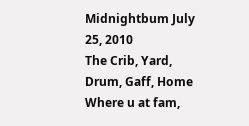Midnightbum July 25, 2010
The Crib, Yard, Drum, Gaff, Home
Where u at fam,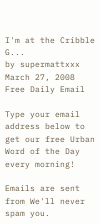I'm at the Cribble G...
by supermattxxx March 27, 2008
Free Daily Email

Type your email address below to get our free Urban Word of the Day every morning!

Emails are sent from We'll never spam you.